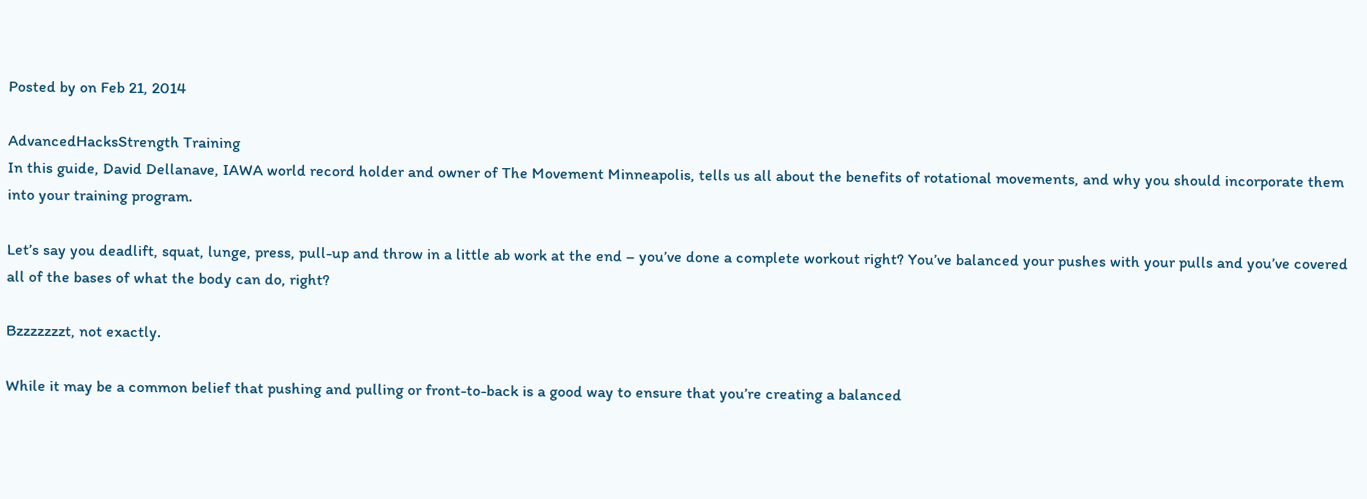Posted by on Feb 21, 2014

AdvancedHacksStrength Training
In this guide, David Dellanave, IAWA world record holder and owner of The Movement Minneapolis, tells us all about the benefits of rotational movements, and why you should incorporate them into your training program.

Let’s say you deadlift, squat, lunge, press, pull-up and throw in a little ab work at the end – you’ve done a complete workout right? You’ve balanced your pushes with your pulls and you’ve covered all of the bases of what the body can do, right?

Bzzzzzzzt, not exactly.

While it may be a common belief that pushing and pulling or front-to-back is a good way to ensure that you’re creating a balanced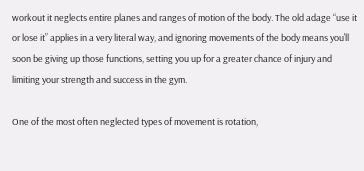workout it neglects entire planes and ranges of motion of the body. The old adage “use it or lose it” applies in a very literal way, and ignoring movements of the body means you’ll soon be giving up those functions, setting you up for a greater chance of injury and limiting your strength and success in the gym.

One of the most often neglected types of movement is rotation,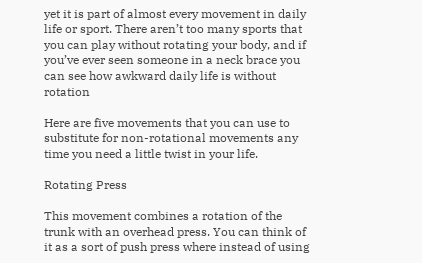yet it is part of almost every movement in daily life or sport. There aren’t too many sports that you can play without rotating your body, and if you’ve ever seen someone in a neck brace you can see how awkward daily life is without rotation

Here are five movements that you can use to substitute for non-rotational movements any time you need a little twist in your life.

Rotating Press

This movement combines a rotation of the trunk with an overhead press. You can think of it as a sort of push press where instead of using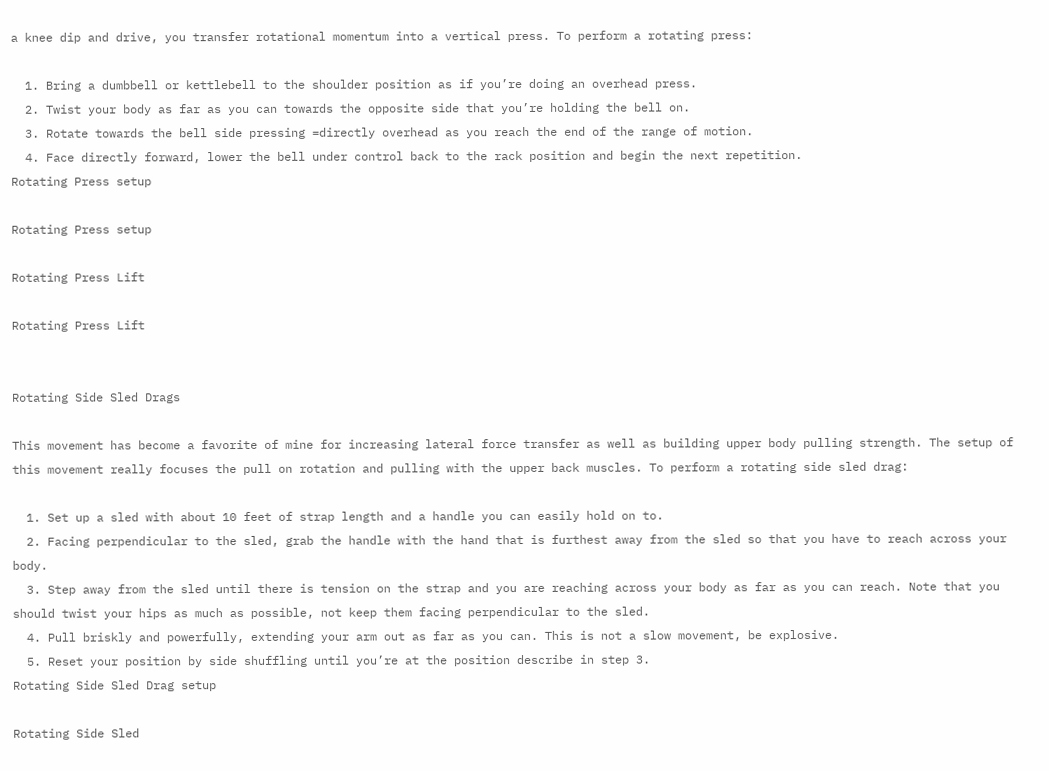a knee dip and drive, you transfer rotational momentum into a vertical press. To perform a rotating press:

  1. Bring a dumbbell or kettlebell to the shoulder position as if you’re doing an overhead press.
  2. Twist your body as far as you can towards the opposite side that you’re holding the bell on.
  3. Rotate towards the bell side pressing =directly overhead as you reach the end of the range of motion.
  4. Face directly forward, lower the bell under control back to the rack position and begin the next repetition.
Rotating Press setup

Rotating Press setup

Rotating Press Lift

Rotating Press Lift


Rotating Side Sled Drags

This movement has become a favorite of mine for increasing lateral force transfer as well as building upper body pulling strength. The setup of this movement really focuses the pull on rotation and pulling with the upper back muscles. To perform a rotating side sled drag:

  1. Set up a sled with about 10 feet of strap length and a handle you can easily hold on to.
  2. Facing perpendicular to the sled, grab the handle with the hand that is furthest away from the sled so that you have to reach across your body.
  3. Step away from the sled until there is tension on the strap and you are reaching across your body as far as you can reach. Note that you should twist your hips as much as possible, not keep them facing perpendicular to the sled.
  4. Pull briskly and powerfully, extending your arm out as far as you can. This is not a slow movement, be explosive.
  5. Reset your position by side shuffling until you’re at the position describe in step 3.
Rotating Side Sled Drag setup

Rotating Side Sled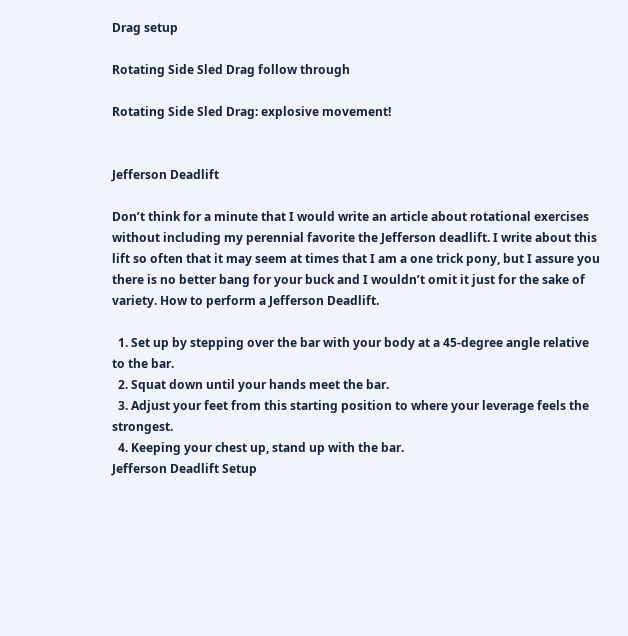Drag setup

Rotating Side Sled Drag follow through

Rotating Side Sled Drag: explosive movement!


Jefferson Deadlift

Don’t think for a minute that I would write an article about rotational exercises without including my perennial favorite the Jefferson deadlift. I write about this lift so often that it may seem at times that I am a one trick pony, but I assure you there is no better bang for your buck and I wouldn’t omit it just for the sake of variety. How to perform a Jefferson Deadlift.

  1. Set up by stepping over the bar with your body at a 45-degree angle relative to the bar.
  2. Squat down until your hands meet the bar.
  3. Adjust your feet from this starting position to where your leverage feels the strongest.
  4. Keeping your chest up, stand up with the bar.
Jefferson Deadlift Setup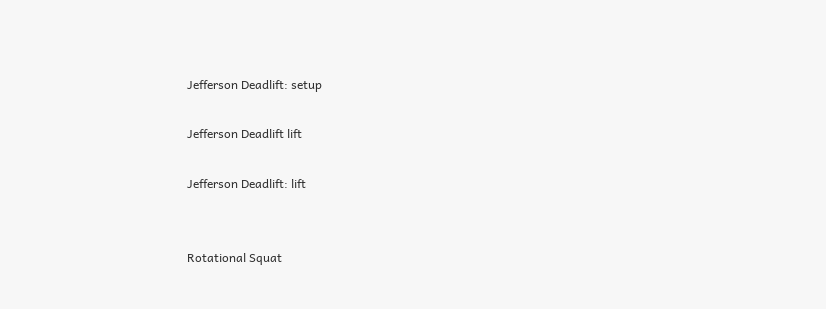Jefferson Deadlift: setup

Jefferson Deadlift lift

Jefferson Deadlift: lift


Rotational Squat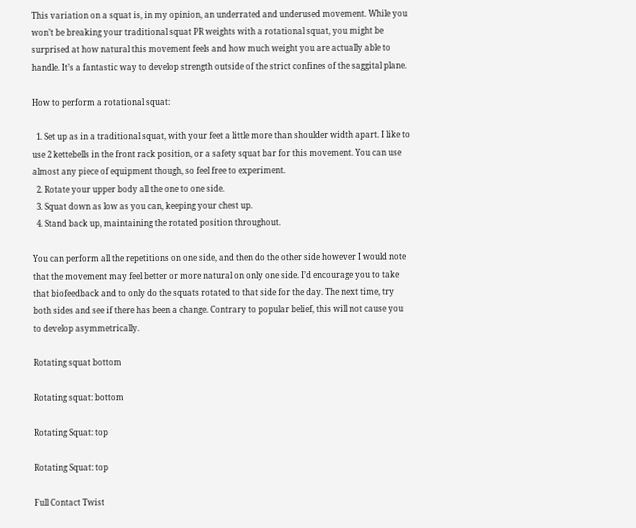This variation on a squat is, in my opinion, an underrated and underused movement. While you won’t be breaking your traditional squat PR weights with a rotational squat, you might be surprised at how natural this movement feels and how much weight you are actually able to handle. It’s a fantastic way to develop strength outside of the strict confines of the saggital plane.

How to perform a rotational squat:

  1. Set up as in a traditional squat, with your feet a little more than shoulder width apart. I like to use 2 kettebells in the front rack position, or a safety squat bar for this movement. You can use almost any piece of equipment though, so feel free to experiment.
  2. Rotate your upper body all the one to one side.
  3. Squat down as low as you can, keeping your chest up.
  4. Stand back up, maintaining the rotated position throughout.

You can perform all the repetitions on one side, and then do the other side however I would note that the movement may feel better or more natural on only one side. I’d encourage you to take that biofeedback and to only do the squats rotated to that side for the day. The next time, try both sides and see if there has been a change. Contrary to popular belief, this will not cause you to develop asymmetrically.

Rotating squat bottom

Rotating squat: bottom

Rotating Squat: top

Rotating Squat: top

Full Contact Twist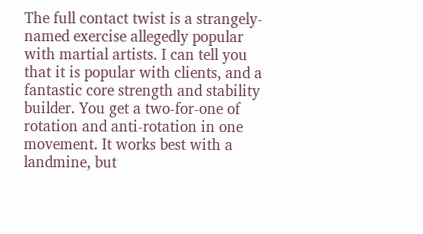The full contact twist is a strangely-named exercise allegedly popular with martial artists. I can tell you that it is popular with clients, and a fantastic core strength and stability builder. You get a two-for-one of rotation and anti-rotation in one movement. It works best with a landmine, but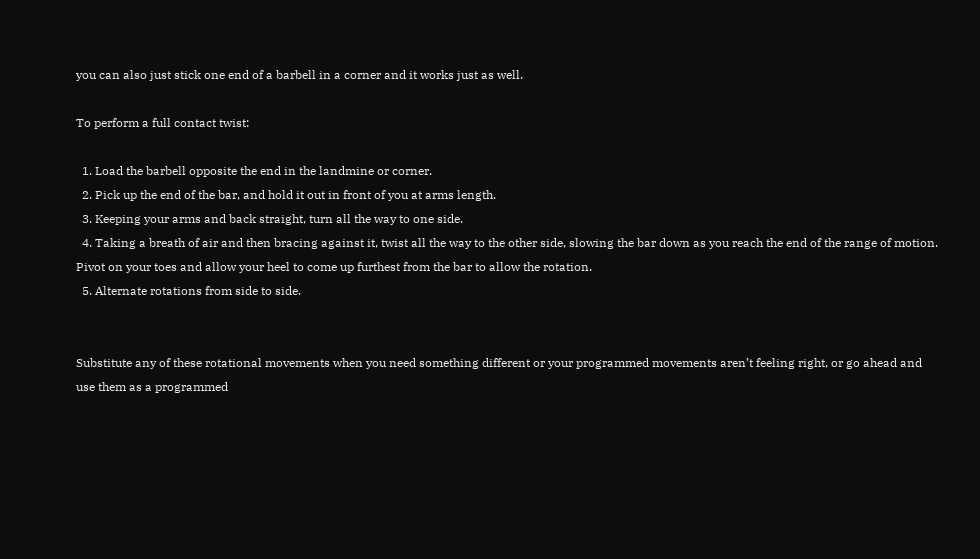you can also just stick one end of a barbell in a corner and it works just as well.

To perform a full contact twist:

  1. Load the barbell opposite the end in the landmine or corner.
  2. Pick up the end of the bar, and hold it out in front of you at arms length.
  3. Keeping your arms and back straight, turn all the way to one side.
  4. Taking a breath of air and then bracing against it, twist all the way to the other side, slowing the bar down as you reach the end of the range of motion. Pivot on your toes and allow your heel to come up furthest from the bar to allow the rotation.
  5. Alternate rotations from side to side.


Substitute any of these rotational movements when you need something different or your programmed movements aren’t feeling right, or go ahead and use them as a programmed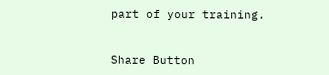part of your training.


Share Button